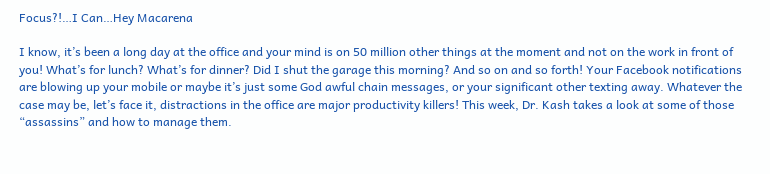Focus?!…I Can…Hey Macarena

I know, it’s been a long day at the office and your mind is on 50 million other things at the moment and not on the work in front of you! What’s for lunch? What’s for dinner? Did I shut the garage this morning? And so on and so forth! Your Facebook notifications are blowing up your mobile or maybe it’s just some God awful chain messages, or your significant other texting away. Whatever the case may be, let’s face it, distractions in the office are major productivity killers! This week, Dr. Kash takes a look at some of those “assassins” and how to manage them.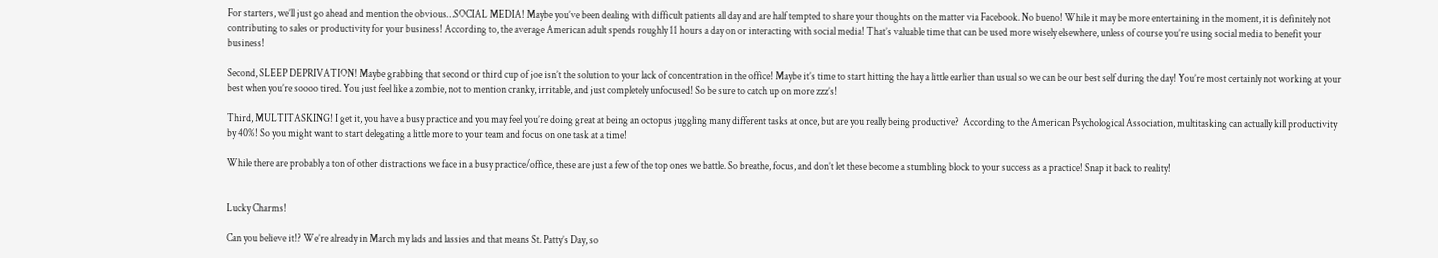For starters, we’ll just go ahead and mention the obvious…SOCIAL MEDIA! Maybe you’ve been dealing with difficult patients all day and are half tempted to share your thoughts on the matter via Facebook. No bueno! While it may be more entertaining in the moment, it is definitely not contributing to sales or productivity for your business! According to, the average American adult spends roughly 11 hours a day on or interacting with social media! That’s valuable time that can be used more wisely elsewhere, unless of course you’re using social media to benefit your business!

Second, SLEEP DEPRIVATION! Maybe grabbing that second or third cup of joe isn’t the solution to your lack of concentration in the office! Maybe it’s time to start hitting the hay a little earlier than usual so we can be our best self during the day! You’re most certainly not working at your best when you’re soooo tired. You just feel like a zombie, not to mention cranky, irritable, and just completely unfocused! So be sure to catch up on more zzz’s!

Third, MULTITASKING! I get it, you have a busy practice and you may feel you’re doing great at being an octopus juggling many different tasks at once, but are you really being productive?  According to the American Psychological Association, multitasking can actually kill productivity by 40%! So you might want to start delegating a little more to your team and focus on one task at a time!

While there are probably a ton of other distractions we face in a busy practice/office, these are just a few of the top ones we battle. So breathe, focus, and don’t let these become a stumbling block to your success as a practice! Snap it back to reality!


Lucky Charms!

Can you believe it!? We’re already in March my lads and lassies and that means St. Patty’s Day, so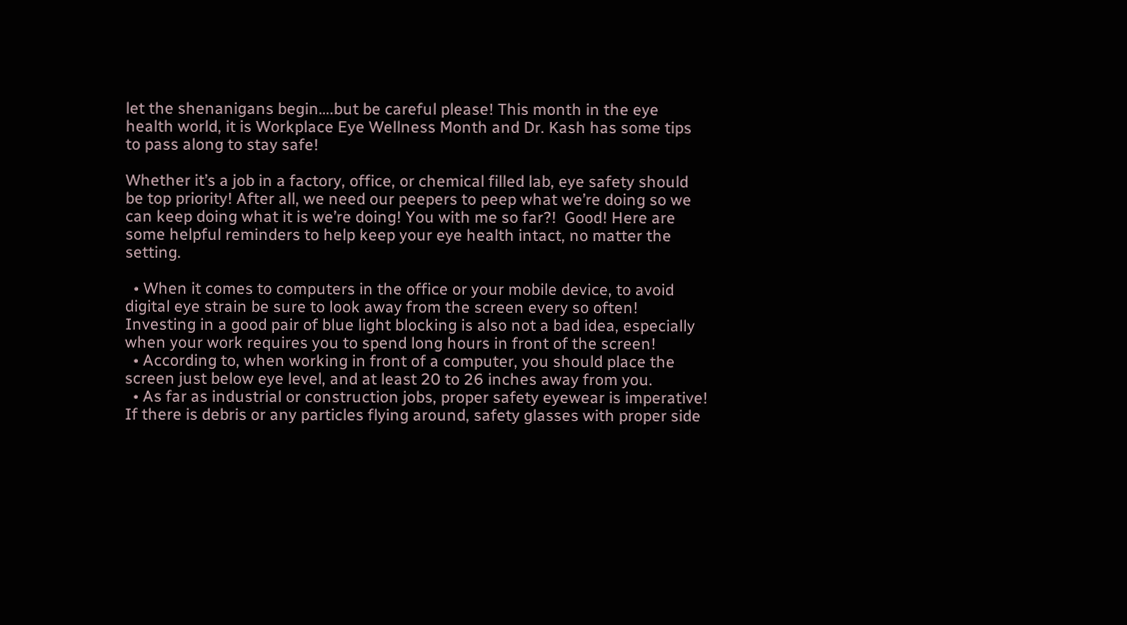let the shenanigans begin….but be careful please! This month in the eye health world, it is Workplace Eye Wellness Month and Dr. Kash has some tips to pass along to stay safe!

Whether it’s a job in a factory, office, or chemical filled lab, eye safety should be top priority! After all, we need our peepers to peep what we’re doing so we can keep doing what it is we’re doing! You with me so far?!  Good! Here are some helpful reminders to help keep your eye health intact, no matter the setting.

  • When it comes to computers in the office or your mobile device, to avoid digital eye strain be sure to look away from the screen every so often! Investing in a good pair of blue light blocking is also not a bad idea, especially when your work requires you to spend long hours in front of the screen!
  • According to, when working in front of a computer, you should place the screen just below eye level, and at least 20 to 26 inches away from you.
  • As far as industrial or construction jobs, proper safety eyewear is imperative! If there is debris or any particles flying around, safety glasses with proper side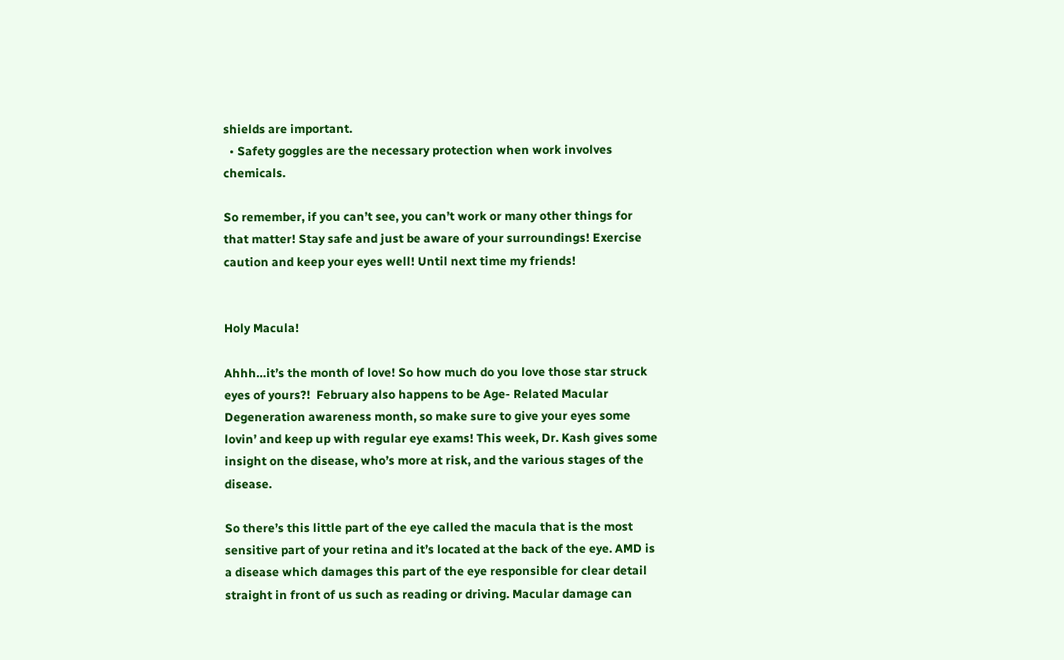shields are important.
  • Safety goggles are the necessary protection when work involves chemicals.

So remember, if you can’t see, you can’t work or many other things for that matter! Stay safe and just be aware of your surroundings! Exercise caution and keep your eyes well! Until next time my friends!


Holy Macula!

Ahhh…it’s the month of love! So how much do you love those star struck eyes of yours?!  February also happens to be Age- Related Macular Degeneration awareness month, so make sure to give your eyes some lovin’ and keep up with regular eye exams! This week, Dr. Kash gives some insight on the disease, who’s more at risk, and the various stages of the disease.

So there’s this little part of the eye called the macula that is the most sensitive part of your retina and it’s located at the back of the eye. AMD is a disease which damages this part of the eye responsible for clear detail straight in front of us such as reading or driving. Macular damage can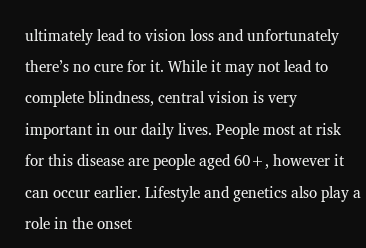ultimately lead to vision loss and unfortunately there’s no cure for it. While it may not lead to complete blindness, central vision is very important in our daily lives. People most at risk for this disease are people aged 60+, however it can occur earlier. Lifestyle and genetics also play a role in the onset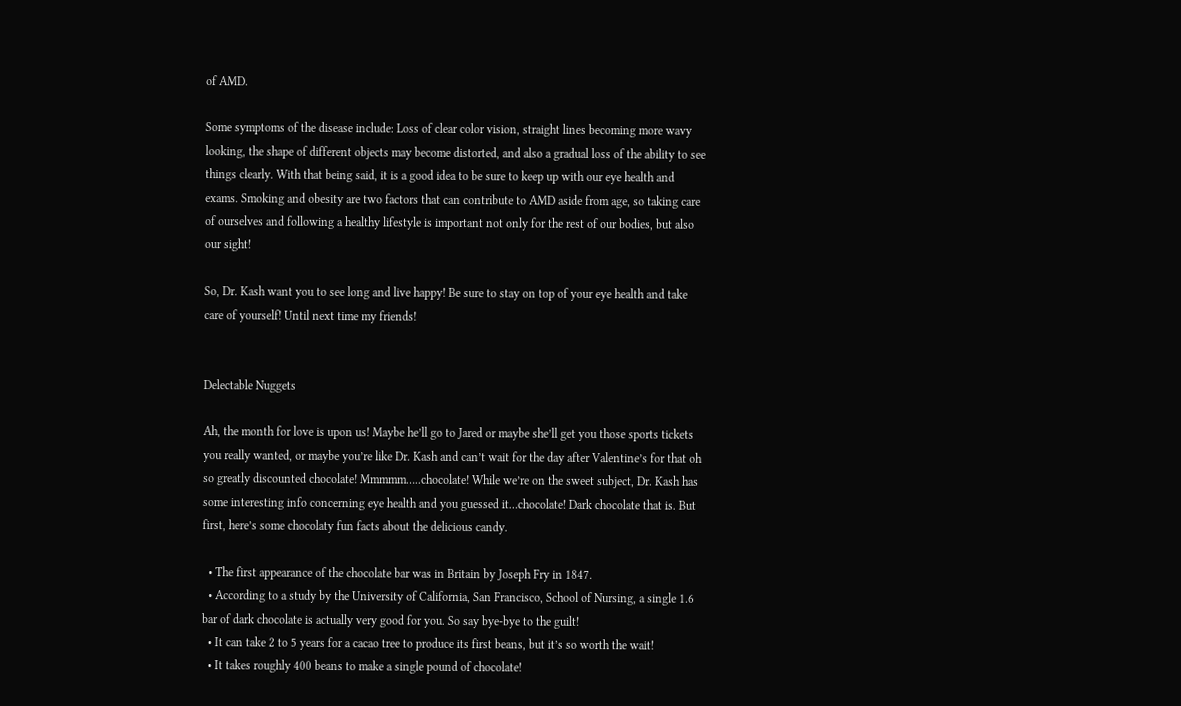of AMD.

Some symptoms of the disease include: Loss of clear color vision, straight lines becoming more wavy looking, the shape of different objects may become distorted, and also a gradual loss of the ability to see things clearly. With that being said, it is a good idea to be sure to keep up with our eye health and exams. Smoking and obesity are two factors that can contribute to AMD aside from age, so taking care of ourselves and following a healthy lifestyle is important not only for the rest of our bodies, but also our sight!

So, Dr. Kash want you to see long and live happy! Be sure to stay on top of your eye health and take care of yourself! Until next time my friends!


Delectable Nuggets

Ah, the month for love is upon us! Maybe he’ll go to Jared or maybe she’ll get you those sports tickets you really wanted, or maybe you’re like Dr. Kash and can’t wait for the day after Valentine’s for that oh so greatly discounted chocolate! Mmmmm…..chocolate! While we’re on the sweet subject, Dr. Kash has some interesting info concerning eye health and you guessed it…chocolate! Dark chocolate that is. But first, here’s some chocolaty fun facts about the delicious candy.

  • The first appearance of the chocolate bar was in Britain by Joseph Fry in 1847.
  • According to a study by the University of California, San Francisco, School of Nursing, a single 1.6 bar of dark chocolate is actually very good for you. So say bye-bye to the guilt!
  • It can take 2 to 5 years for a cacao tree to produce its first beans, but it’s so worth the wait!
  • It takes roughly 400 beans to make a single pound of chocolate!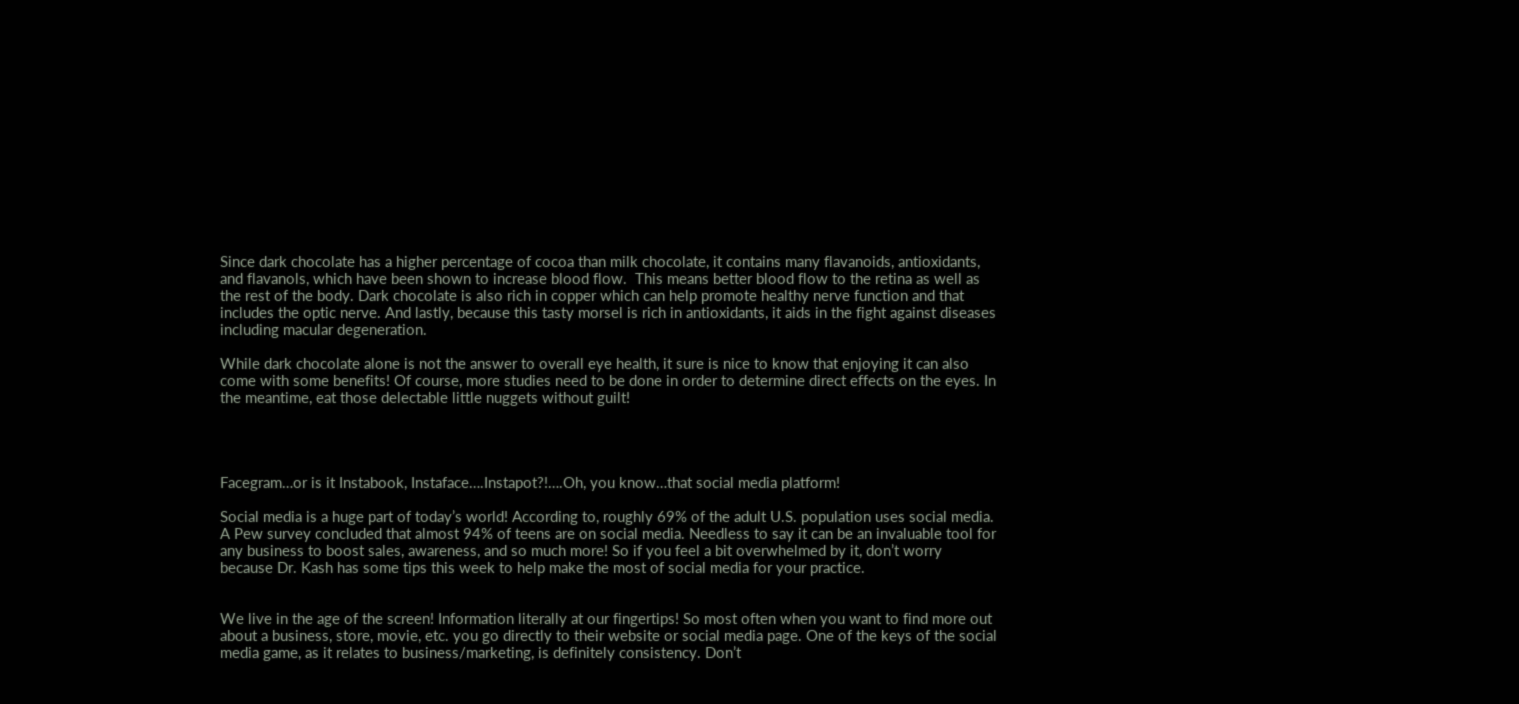Since dark chocolate has a higher percentage of cocoa than milk chocolate, it contains many flavanoids, antioxidants, and flavanols, which have been shown to increase blood flow.  This means better blood flow to the retina as well as the rest of the body. Dark chocolate is also rich in copper which can help promote healthy nerve function and that includes the optic nerve. And lastly, because this tasty morsel is rich in antioxidants, it aids in the fight against diseases including macular degeneration.

While dark chocolate alone is not the answer to overall eye health, it sure is nice to know that enjoying it can also come with some benefits! Of course, more studies need to be done in order to determine direct effects on the eyes. In the meantime, eat those delectable little nuggets without guilt!




Facegram…or is it Instabook, Instaface….Instapot?!….Oh, you know…that social media platform!

Social media is a huge part of today’s world! According to, roughly 69% of the adult U.S. population uses social media. A Pew survey concluded that almost 94% of teens are on social media. Needless to say it can be an invaluable tool for any business to boost sales, awareness, and so much more! So if you feel a bit overwhelmed by it, don’t worry because Dr. Kash has some tips this week to help make the most of social media for your practice.


We live in the age of the screen! Information literally at our fingertips! So most often when you want to find more out about a business, store, movie, etc. you go directly to their website or social media page. One of the keys of the social media game, as it relates to business/marketing, is definitely consistency. Don’t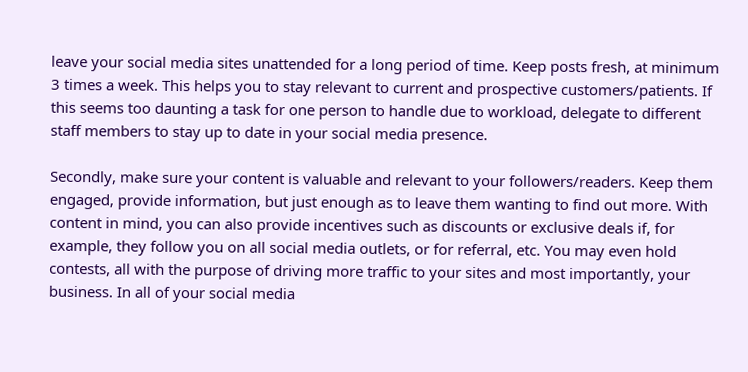leave your social media sites unattended for a long period of time. Keep posts fresh, at minimum 3 times a week. This helps you to stay relevant to current and prospective customers/patients. If this seems too daunting a task for one person to handle due to workload, delegate to different staff members to stay up to date in your social media presence.

Secondly, make sure your content is valuable and relevant to your followers/readers. Keep them engaged, provide information, but just enough as to leave them wanting to find out more. With content in mind, you can also provide incentives such as discounts or exclusive deals if, for example, they follow you on all social media outlets, or for referral, etc. You may even hold contests, all with the purpose of driving more traffic to your sites and most importantly, your business. In all of your social media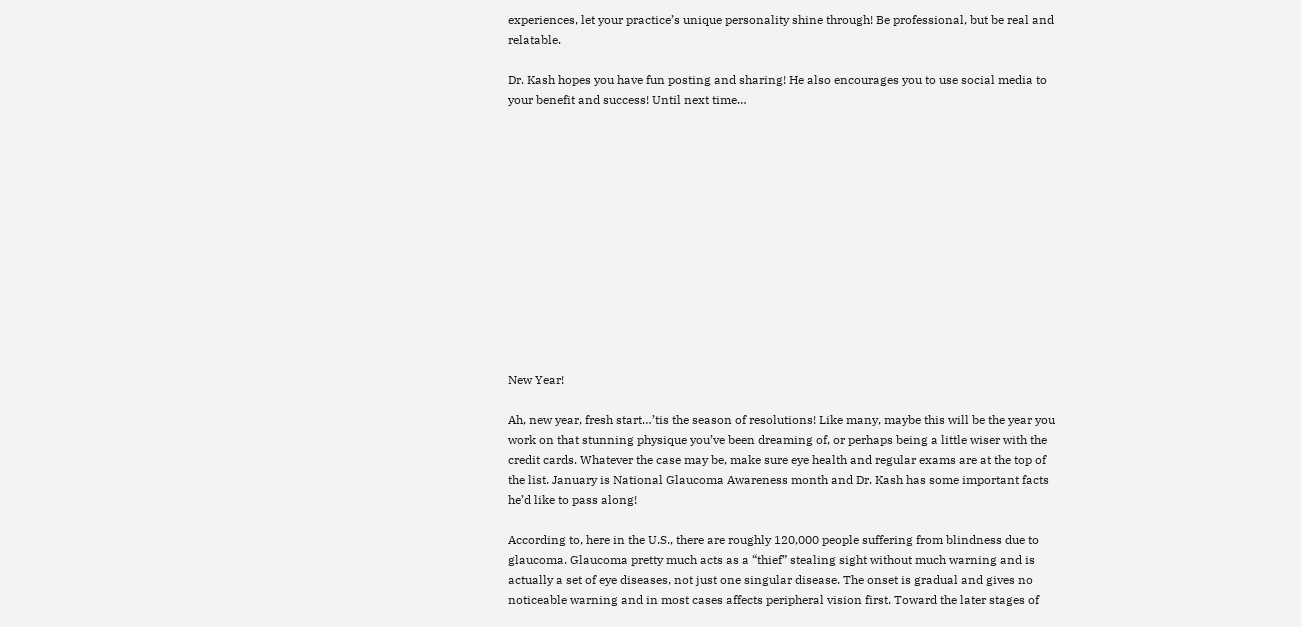experiences, let your practice’s unique personality shine through! Be professional, but be real and relatable.

Dr. Kash hopes you have fun posting and sharing! He also encourages you to use social media to your benefit and success! Until next time…













New Year!

Ah, new year, fresh start…’tis the season of resolutions! Like many, maybe this will be the year you work on that stunning physique you’ve been dreaming of, or perhaps being a little wiser with the credit cards. Whatever the case may be, make sure eye health and regular exams are at the top of the list. January is National Glaucoma Awareness month and Dr. Kash has some important facts he’d like to pass along!

According to, here in the U.S., there are roughly 120,000 people suffering from blindness due to glaucoma. Glaucoma pretty much acts as a “thief” stealing sight without much warning and is actually a set of eye diseases, not just one singular disease. The onset is gradual and gives no noticeable warning and in most cases affects peripheral vision first. Toward the later stages of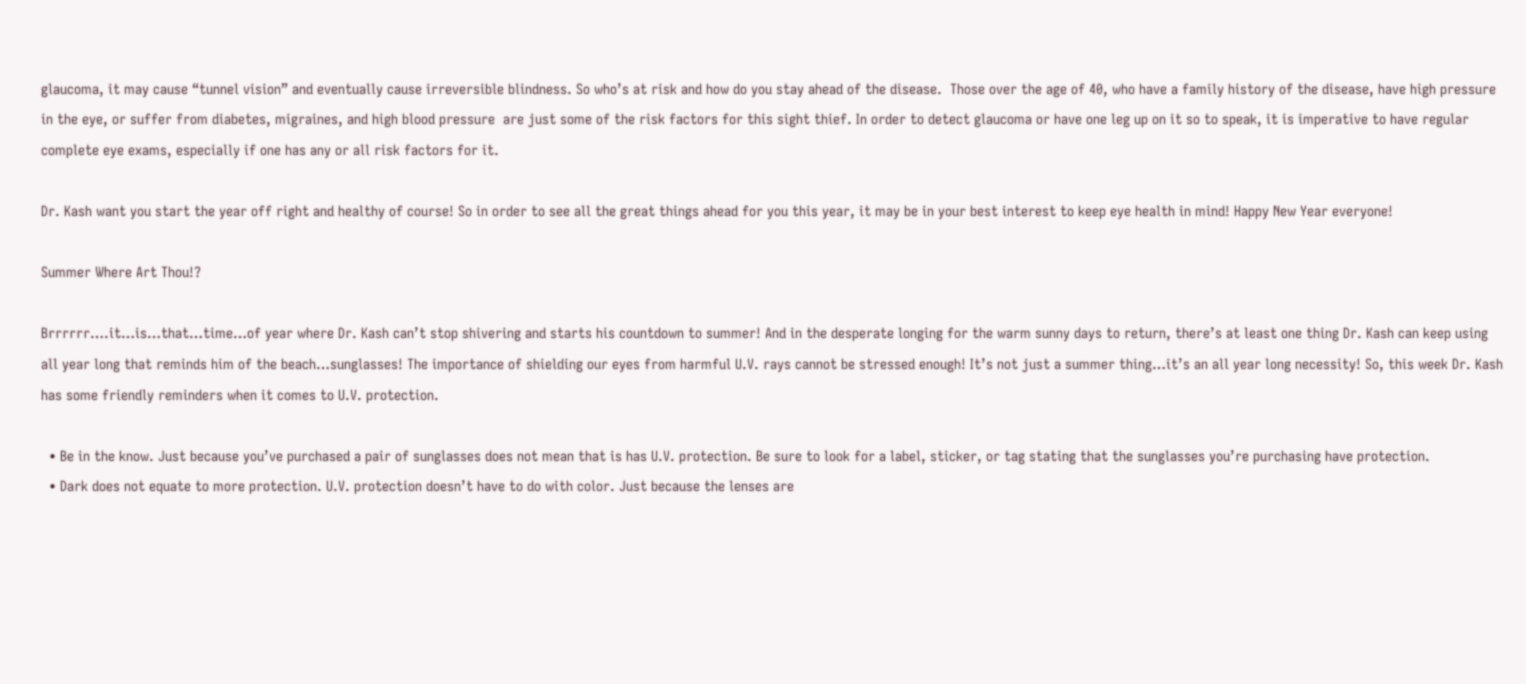glaucoma, it may cause “tunnel vision” and eventually cause irreversible blindness. So who’s at risk and how do you stay ahead of the disease.  Those over the age of 40, who have a family history of the disease, have high pressure in the eye, or suffer from diabetes, migraines, and high blood pressure  are just some of the risk factors for this sight thief. In order to detect glaucoma or have one leg up on it so to speak, it is imperative to have regular complete eye exams, especially if one has any or all risk factors for it.

Dr. Kash want you start the year off right and healthy of course! So in order to see all the great things ahead for you this year, it may be in your best interest to keep eye health in mind! Happy New Year everyone!

Summer Where Art Thou!?

Brrrrrr….it…is…that…time…of year where Dr. Kash can’t stop shivering and starts his countdown to summer! And in the desperate longing for the warm sunny days to return, there’s at least one thing Dr. Kash can keep using all year long that reminds him of the beach…sunglasses! The importance of shielding our eyes from harmful U.V. rays cannot be stressed enough! It’s not just a summer thing…it’s an all year long necessity! So, this week Dr. Kash has some friendly reminders when it comes to U.V. protection.

  • Be in the know. Just because you’ve purchased a pair of sunglasses does not mean that is has U.V. protection. Be sure to look for a label, sticker, or tag stating that the sunglasses you’re purchasing have protection.
  • Dark does not equate to more protection. U.V. protection doesn’t have to do with color. Just because the lenses are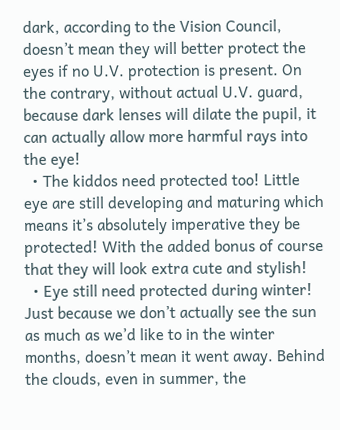dark, according to the Vision Council, doesn’t mean they will better protect the eyes if no U.V. protection is present. On the contrary, without actual U.V. guard, because dark lenses will dilate the pupil, it can actually allow more harmful rays into the eye!
  • The kiddos need protected too! Little eye are still developing and maturing which means it’s absolutely imperative they be protected! With the added bonus of course that they will look extra cute and stylish!
  • Eye still need protected during winter! Just because we don’t actually see the sun as much as we’d like to in the winter months, doesn’t mean it went away. Behind the clouds, even in summer, the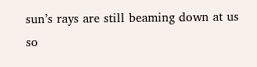sun’s rays are still beaming down at us so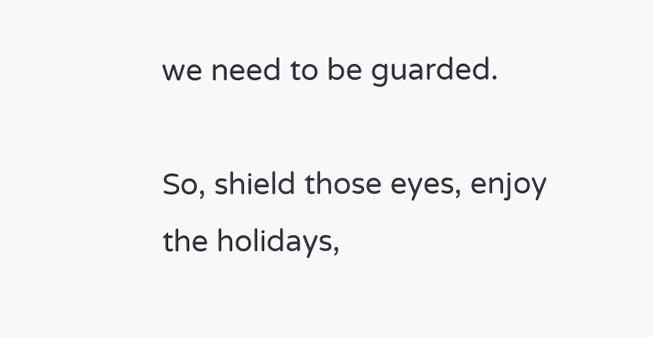we need to be guarded.

So, shield those eyes, enjoy the holidays,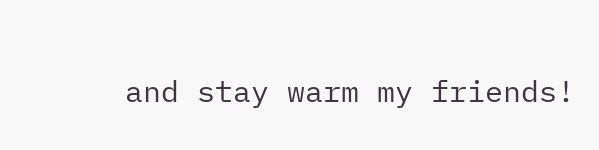and stay warm my friends!